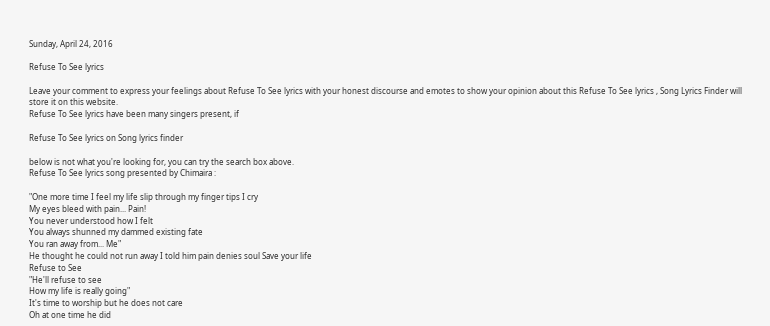Sunday, April 24, 2016

Refuse To See lyrics

Leave your comment to express your feelings about Refuse To See lyrics with your honest discourse and emotes to show your opinion about this Refuse To See lyrics , Song Lyrics Finder will store it on this website.
Refuse To See lyrics have been many singers present, if

Refuse To See lyrics on Song lyrics finder

below is not what you're looking for, you can try the search box above.
Refuse To See lyrics song presented by Chimaira :

"One more time I feel my life slip through my finger tips I cry
My eyes bleed with pain... Pain!
You never understood how I felt
You always shunned my dammed existing fate
You ran away from... Me"
He thought he could not run away I told him pain denies soul Save your life
Refuse to See
"He'll refuse to see
How my life is really going"
It's time to worship but he does not care
Oh at one time he did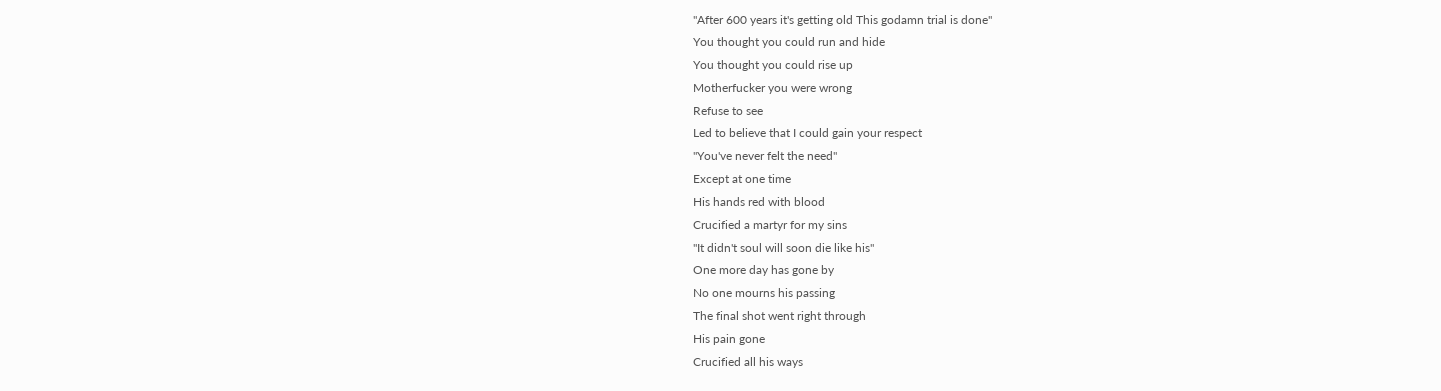"After 600 years it's getting old This godamn trial is done"
You thought you could run and hide
You thought you could rise up
Motherfucker you were wrong
Refuse to see
Led to believe that I could gain your respect
"You've never felt the need"
Except at one time
His hands red with blood
Crucified a martyr for my sins
"It didn't soul will soon die like his"
One more day has gone by
No one mourns his passing
The final shot went right through
His pain gone
Crucified all his ways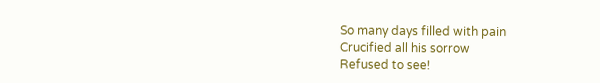So many days filled with pain
Crucified all his sorrow
Refused to see!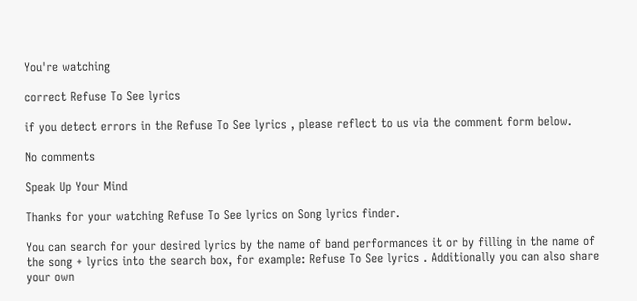You're watching

correct Refuse To See lyrics

if you detect errors in the Refuse To See lyrics , please reflect to us via the comment form below.

No comments

Speak Up Your Mind

Thanks for your watching Refuse To See lyrics on Song lyrics finder.

You can search for your desired lyrics by the name of band performances it or by filling in the name of the song + lyrics into the search box, for example: Refuse To See lyrics . Additionally you can also share your own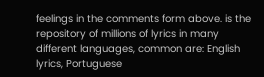feelings in the comments form above. is the repository of millions of lyrics in many different languages, common are: English lyrics, Portuguese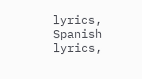lyrics, Spanish lyrics,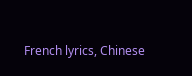French lyrics, Chinese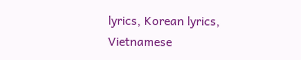lyrics, Korean lyrics, Vietnamese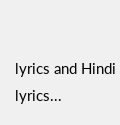lyrics and Hindi lyrics...